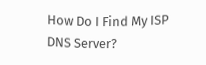How Do I Find My ISP DNS Server?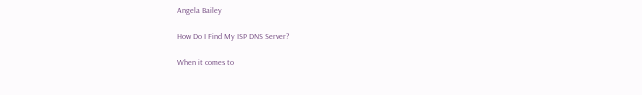Angela Bailey

How Do I Find My ISP DNS Server?

When it comes to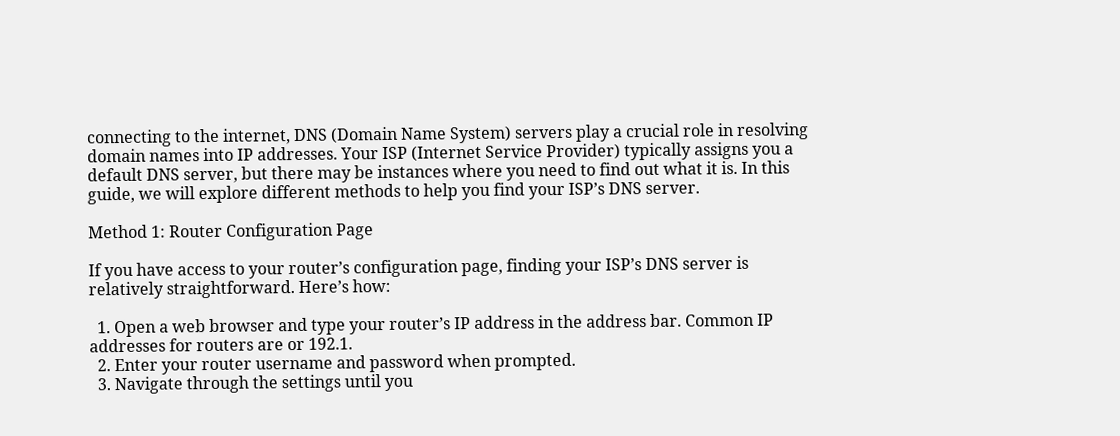connecting to the internet, DNS (Domain Name System) servers play a crucial role in resolving domain names into IP addresses. Your ISP (Internet Service Provider) typically assigns you a default DNS server, but there may be instances where you need to find out what it is. In this guide, we will explore different methods to help you find your ISP’s DNS server.

Method 1: Router Configuration Page

If you have access to your router’s configuration page, finding your ISP’s DNS server is relatively straightforward. Here’s how:

  1. Open a web browser and type your router’s IP address in the address bar. Common IP addresses for routers are or 192.1.
  2. Enter your router username and password when prompted.
  3. Navigate through the settings until you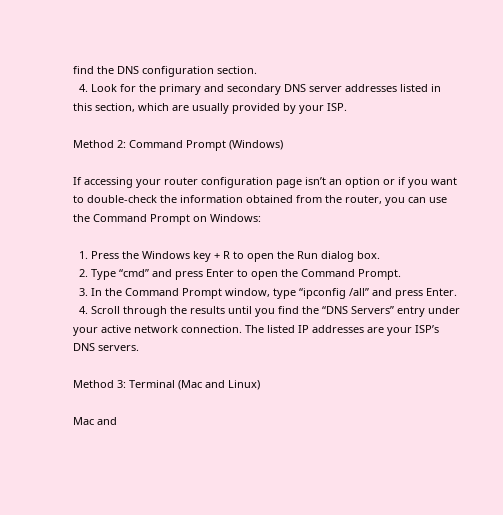find the DNS configuration section.
  4. Look for the primary and secondary DNS server addresses listed in this section, which are usually provided by your ISP.

Method 2: Command Prompt (Windows)

If accessing your router configuration page isn’t an option or if you want to double-check the information obtained from the router, you can use the Command Prompt on Windows:

  1. Press the Windows key + R to open the Run dialog box.
  2. Type “cmd” and press Enter to open the Command Prompt.
  3. In the Command Prompt window, type “ipconfig /all” and press Enter.
  4. Scroll through the results until you find the “DNS Servers” entry under your active network connection. The listed IP addresses are your ISP’s DNS servers.

Method 3: Terminal (Mac and Linux)

Mac and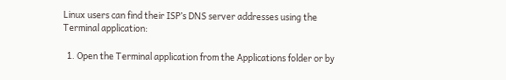Linux users can find their ISP’s DNS server addresses using the Terminal application:

  1. Open the Terminal application from the Applications folder or by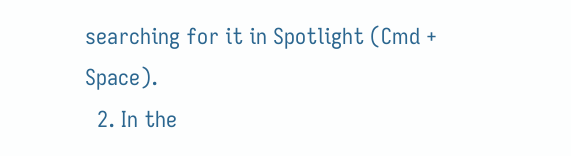searching for it in Spotlight (Cmd + Space).
  2. In the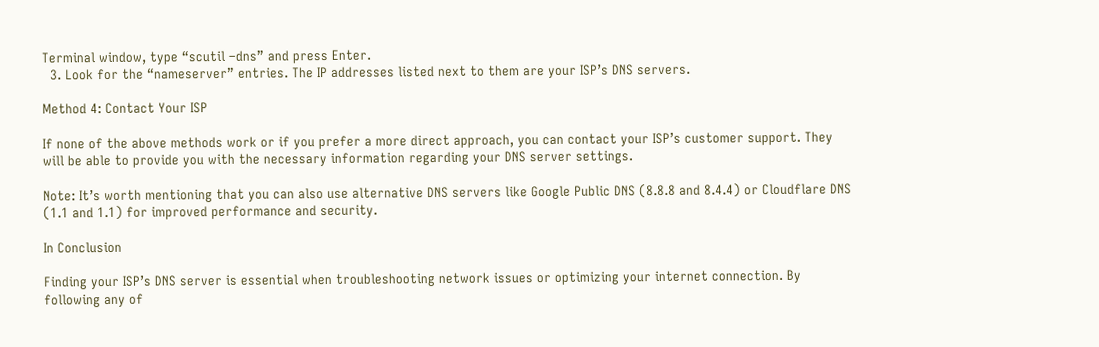Terminal window, type “scutil –dns” and press Enter.
  3. Look for the “nameserver” entries. The IP addresses listed next to them are your ISP’s DNS servers.

Method 4: Contact Your ISP

If none of the above methods work or if you prefer a more direct approach, you can contact your ISP’s customer support. They will be able to provide you with the necessary information regarding your DNS server settings.

Note: It’s worth mentioning that you can also use alternative DNS servers like Google Public DNS (8.8.8 and 8.4.4) or Cloudflare DNS (1.1 and 1.1) for improved performance and security.

In Conclusion

Finding your ISP’s DNS server is essential when troubleshooting network issues or optimizing your internet connection. By following any of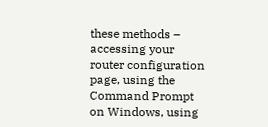these methods – accessing your router configuration page, using the Command Prompt on Windows, using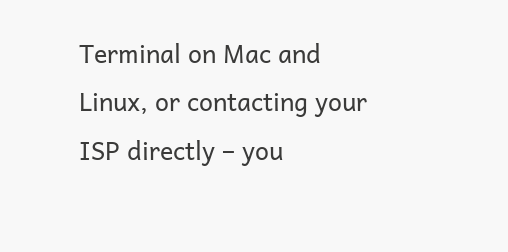Terminal on Mac and Linux, or contacting your ISP directly – you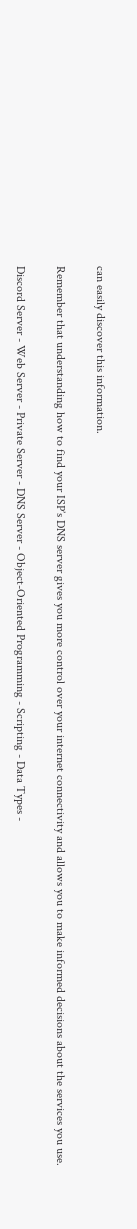can easily discover this information.

Remember that understanding how to find your ISP’s DNS server gives you more control over your internet connectivity and allows you to make informed decisions about the services you use.

Discord Server - Web Server - Private Server - DNS Server - Object-Oriented Programming - Scripting - Data Types -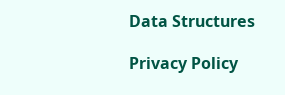Data Structures

Privacy Policy